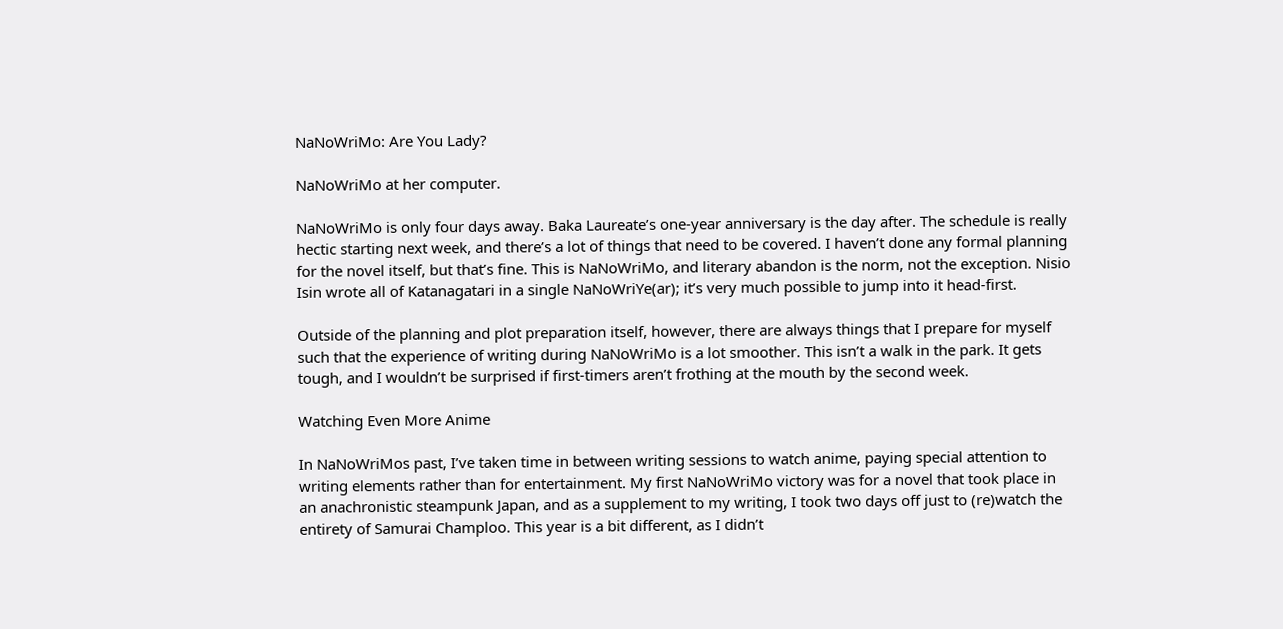NaNoWriMo: Are You Lady?

NaNoWriMo at her computer.

NaNoWriMo is only four days away. Baka Laureate’s one-year anniversary is the day after. The schedule is really hectic starting next week, and there’s a lot of things that need to be covered. I haven’t done any formal planning for the novel itself, but that’s fine. This is NaNoWriMo, and literary abandon is the norm, not the exception. Nisio Isin wrote all of Katanagatari in a single NaNoWriYe(ar); it’s very much possible to jump into it head-first.

Outside of the planning and plot preparation itself, however, there are always things that I prepare for myself such that the experience of writing during NaNoWriMo is a lot smoother. This isn’t a walk in the park. It gets tough, and I wouldn’t be surprised if first-timers aren’t frothing at the mouth by the second week.

Watching Even More Anime

In NaNoWriMos past, I’ve taken time in between writing sessions to watch anime, paying special attention to writing elements rather than for entertainment. My first NaNoWriMo victory was for a novel that took place in an anachronistic steampunk Japan, and as a supplement to my writing, I took two days off just to (re)watch the entirety of Samurai Champloo. This year is a bit different, as I didn’t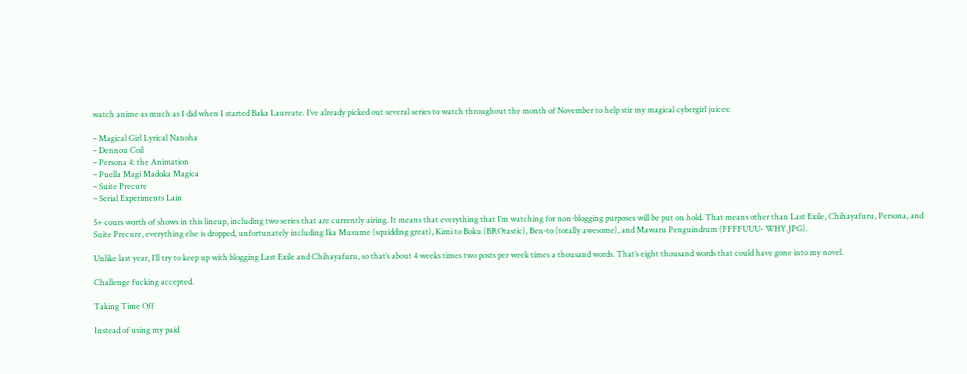watch anime as much as I did when I started Baka Laureate. I’ve already picked out several series to watch throughout the month of November to help stir my magical cybergirl juices:

– Magical Girl Lyrical Nanoha
– Dennou Coil
– Persona 4: the Animation
– Puella Magi Madoka Magica
– Suite Precure
– Serial Experiments Lain

5+ cours worth of shows in this lineup, including two series that are currently airing. It means that everything that I’m watching for non-blogging purposes will be put on hold. That means other than Last Exile, Chihayafuru, Persona, and Suite Precure, everything else is dropped, unfortunately including Ika Musume (squidding great), Kimi to Boku (BROtastic), Ben-to (totally awesome), and Mawaru Penguindrum (FFFFUUU- WHY.JPG).

Unlike last year, I’ll try to keep up with blogging Last Exile and Chihayafuru, so that’s about 4 weeks times two posts per week times a thousand words. That’s eight thousand words that could have gone into my novel.

Challenge fucking accepted.

Taking Time Off

Instead of using my paid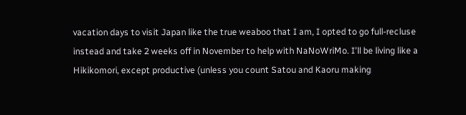vacation days to visit Japan like the true weaboo that I am, I opted to go full-recluse instead and take 2 weeks off in November to help with NaNoWriMo. I’ll be living like a Hikikomori, except productive (unless you count Satou and Kaoru making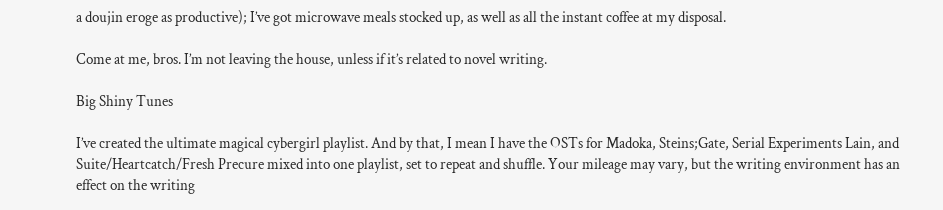a doujin eroge as productive); I’ve got microwave meals stocked up, as well as all the instant coffee at my disposal.

Come at me, bros. I’m not leaving the house, unless if it’s related to novel writing.

Big Shiny Tunes

I’ve created the ultimate magical cybergirl playlist. And by that, I mean I have the OSTs for Madoka, Steins;Gate, Serial Experiments Lain, and Suite/Heartcatch/Fresh Precure mixed into one playlist, set to repeat and shuffle. Your mileage may vary, but the writing environment has an effect on the writing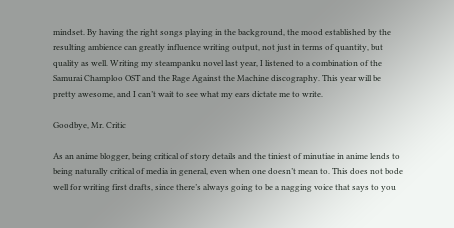mindset. By having the right songs playing in the background, the mood established by the resulting ambience can greatly influence writing output, not just in terms of quantity, but quality as well. Writing my steampanku novel last year, I listened to a combination of the Samurai Champloo OST and the Rage Against the Machine discography. This year will be pretty awesome, and I can’t wait to see what my ears dictate me to write.

Goodbye, Mr. Critic

As an anime blogger, being critical of story details and the tiniest of minutiae in anime lends to being naturally critical of media in general, even when one doesn’t mean to. This does not bode well for writing first drafts, since there’s always going to be a nagging voice that says to you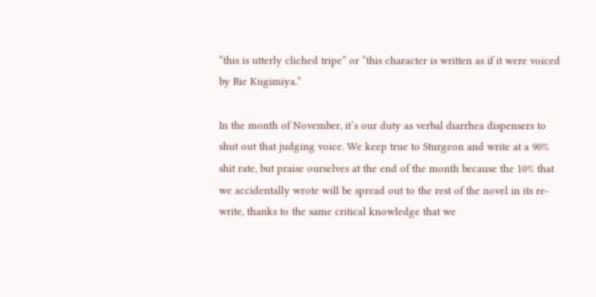“this is utterly cliched tripe” or “this character is written as if it were voiced by Rie Kugimiya.”

In the month of November, it’s our duty as verbal diarrhea dispensers to shut out that judging voice. We keep true to Sturgeon and write at a 90% shit rate, but praise ourselves at the end of the month because the 10% that we accidentally wrote will be spread out to the rest of the novel in its re-write, thanks to the same critical knowledge that we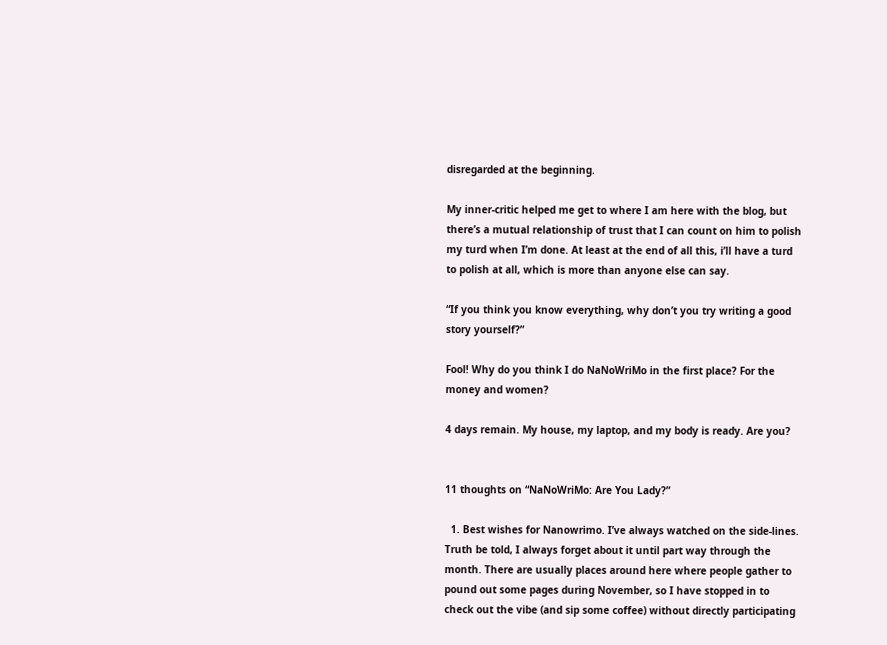disregarded at the beginning.

My inner-critic helped me get to where I am here with the blog, but there’s a mutual relationship of trust that I can count on him to polish my turd when I’m done. At least at the end of all this, i’ll have a turd to polish at all, which is more than anyone else can say.

“If you think you know everything, why don’t you try writing a good story yourself?”

Fool! Why do you think I do NaNoWriMo in the first place? For the money and women?

4 days remain. My house, my laptop, and my body is ready. Are you?


11 thoughts on “NaNoWriMo: Are You Lady?”

  1. Best wishes for Nanowrimo. I’ve always watched on the side-lines. Truth be told, I always forget about it until part way through the month. There are usually places around here where people gather to pound out some pages during November, so I have stopped in to check out the vibe (and sip some coffee) without directly participating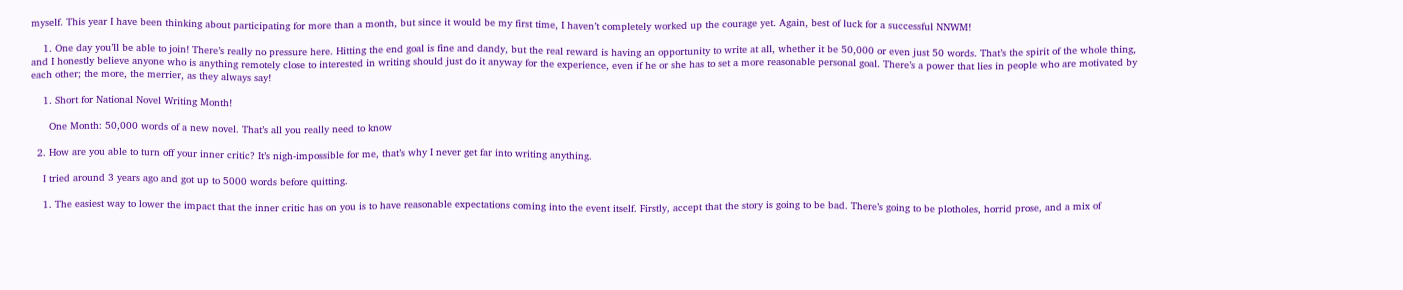myself. This year I have been thinking about participating for more than a month, but since it would be my first time, I haven’t completely worked up the courage yet. Again, best of luck for a successful NNWM!

    1. One day you’ll be able to join! There’s really no pressure here. Hitting the end goal is fine and dandy, but the real reward is having an opportunity to write at all, whether it be 50,000 or even just 50 words. That’s the spirit of the whole thing, and I honestly believe anyone who is anything remotely close to interested in writing should just do it anyway for the experience, even if he or she has to set a more reasonable personal goal. There’s a power that lies in people who are motivated by each other; the more, the merrier, as they always say!

    1. Short for National Novel Writing Month!

      One Month: 50,000 words of a new novel. That’s all you really need to know

  2. How are you able to turn off your inner critic? It’s nigh-impossible for me, that’s why I never get far into writing anything.

    I tried around 3 years ago and got up to 5000 words before quitting.

    1. The easiest way to lower the impact that the inner critic has on you is to have reasonable expectations coming into the event itself. Firstly, accept that the story is going to be bad. There’s going to be plotholes, horrid prose, and a mix of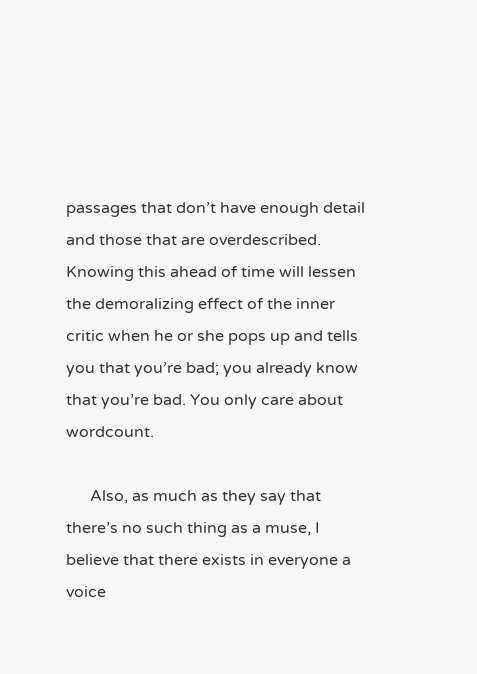passages that don’t have enough detail and those that are overdescribed. Knowing this ahead of time will lessen the demoralizing effect of the inner critic when he or she pops up and tells you that you’re bad; you already know that you’re bad. You only care about wordcount.

      Also, as much as they say that there’s no such thing as a muse, I believe that there exists in everyone a voice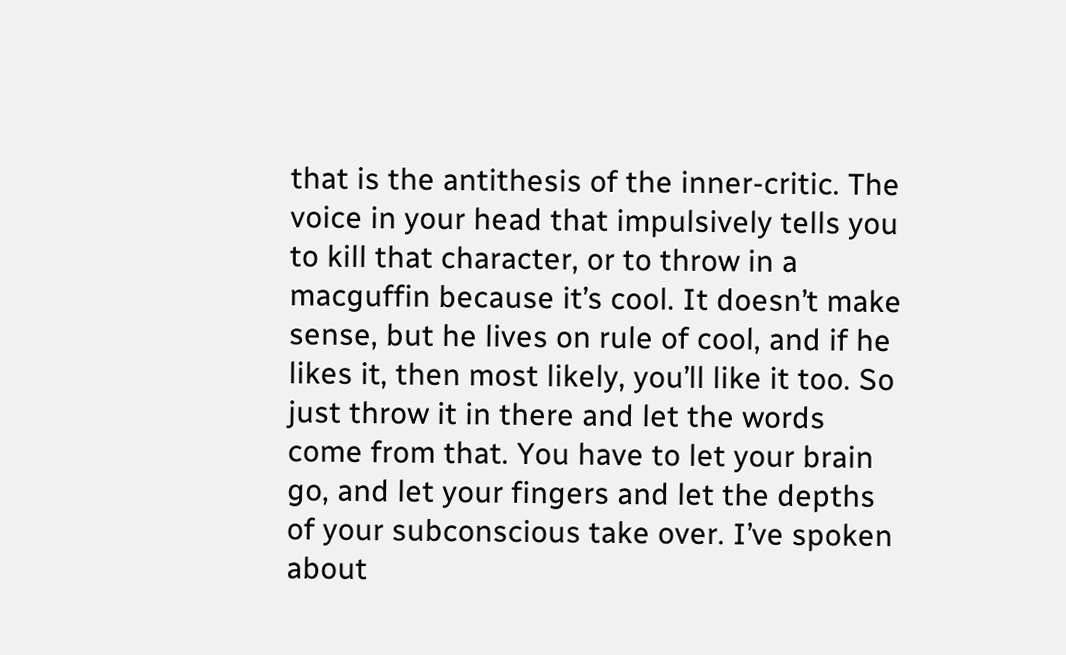that is the antithesis of the inner-critic. The voice in your head that impulsively tells you to kill that character, or to throw in a macguffin because it’s cool. It doesn’t make sense, but he lives on rule of cool, and if he likes it, then most likely, you’ll like it too. So just throw it in there and let the words come from that. You have to let your brain go, and let your fingers and let the depths of your subconscious take over. I’ve spoken about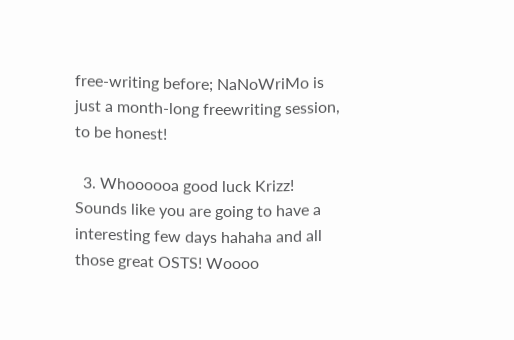free-writing before; NaNoWriMo is just a month-long freewriting session, to be honest!

  3. Whoooooa good luck Krizz! Sounds like you are going to have a interesting few days hahaha and all those great OSTS! Woooo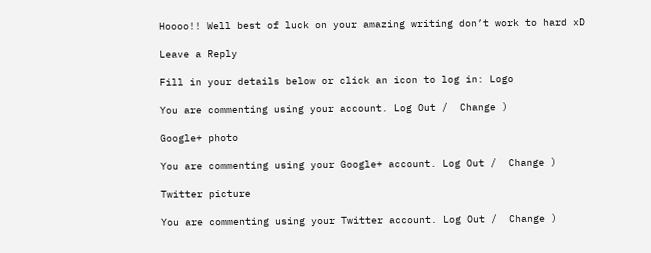Hoooo!! Well best of luck on your amazing writing don’t work to hard xD

Leave a Reply

Fill in your details below or click an icon to log in: Logo

You are commenting using your account. Log Out /  Change )

Google+ photo

You are commenting using your Google+ account. Log Out /  Change )

Twitter picture

You are commenting using your Twitter account. Log Out /  Change )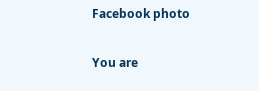Facebook photo

You are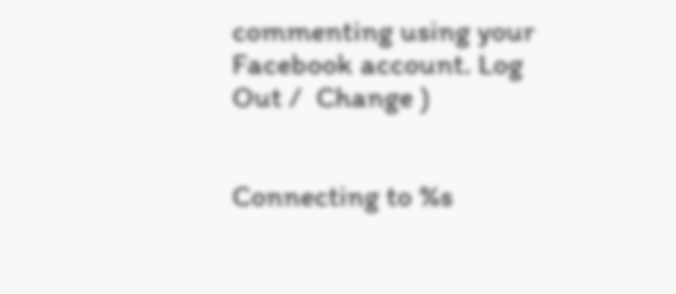commenting using your Facebook account. Log Out /  Change )


Connecting to %s